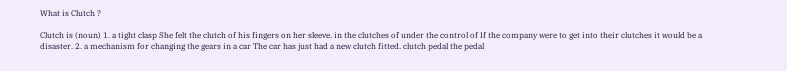What is Clutch ?

Clutch is (noun) 1. a tight clasp She felt the clutch of his fingers on her sleeve. in the clutches of under the control of If the company were to get into their clutches it would be a disaster. 2. a mechanism for changing the gears in a car The car has just had a new clutch fitted. clutch pedal the pedal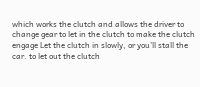which works the clutch and allows the driver to change gear to let in the clutch to make the clutch engage Let the clutch in slowly, or you’ll stall the car. to let out the clutch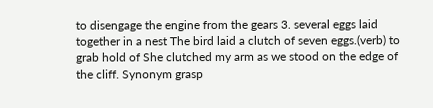to disengage the engine from the gears 3. several eggs laid together in a nest The bird laid a clutch of seven eggs.(verb) to grab hold of She clutched my arm as we stood on the edge of the cliff. Synonym grasp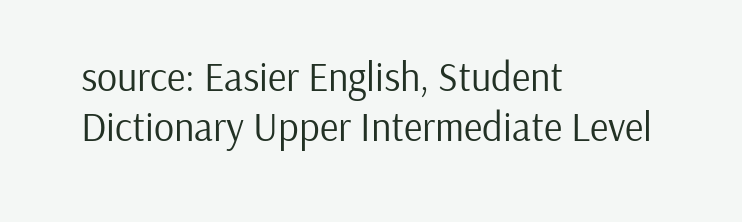source: Easier English, Student Dictionary Upper Intermediate Level